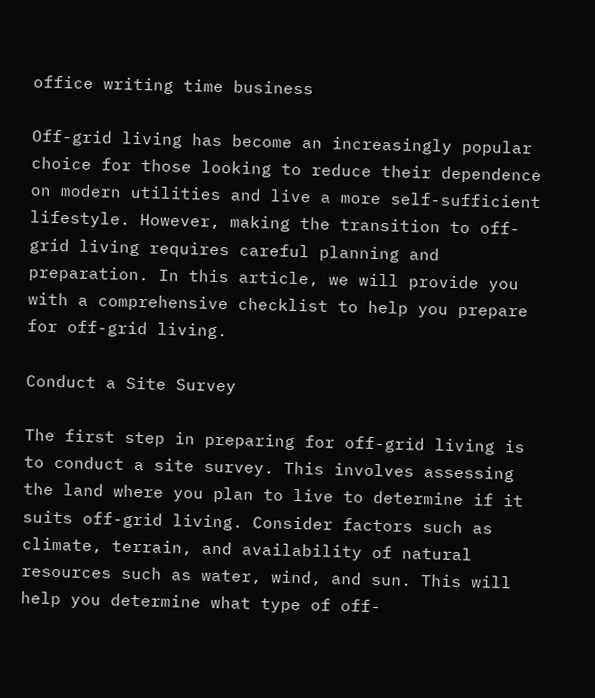office writing time business

Off-grid living has become an increasingly popular choice for those looking to reduce their dependence on modern utilities and live a more self-sufficient lifestyle. However, making the transition to off-grid living requires careful planning and preparation. In this article, we will provide you with a comprehensive checklist to help you prepare for off-grid living.

Conduct a Site Survey

The first step in preparing for off-grid living is to conduct a site survey. This involves assessing the land where you plan to live to determine if it suits off-grid living. Consider factors such as climate, terrain, and availability of natural resources such as water, wind, and sun. This will help you determine what type of off-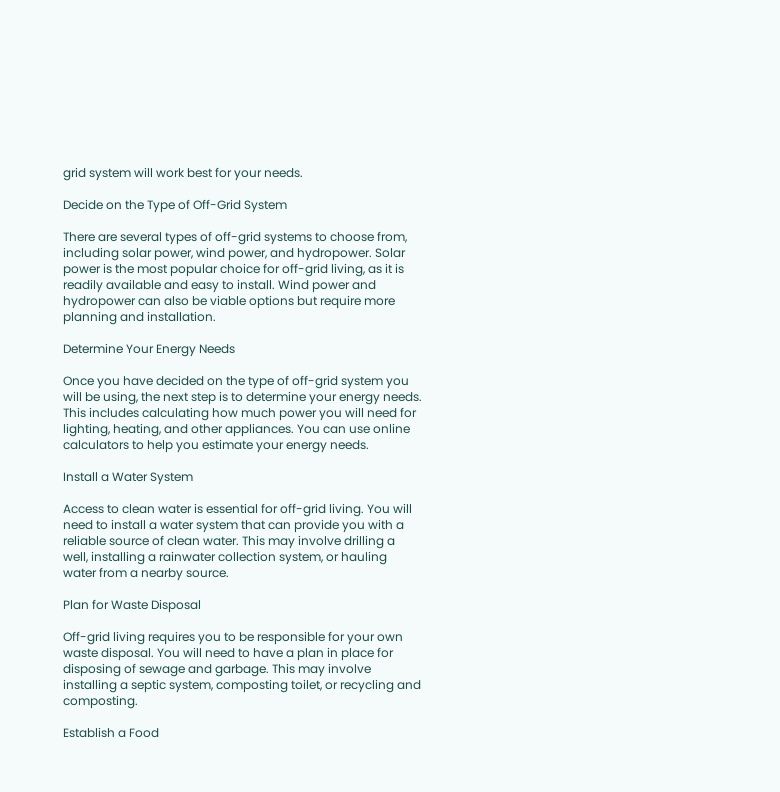grid system will work best for your needs.

Decide on the Type of Off-Grid System

There are several types of off-grid systems to choose from, including solar power, wind power, and hydropower. Solar power is the most popular choice for off-grid living, as it is readily available and easy to install. Wind power and hydropower can also be viable options but require more planning and installation.

Determine Your Energy Needs

Once you have decided on the type of off-grid system you will be using, the next step is to determine your energy needs. This includes calculating how much power you will need for lighting, heating, and other appliances. You can use online calculators to help you estimate your energy needs.

Install a Water System

Access to clean water is essential for off-grid living. You will need to install a water system that can provide you with a reliable source of clean water. This may involve drilling a well, installing a rainwater collection system, or hauling water from a nearby source.

Plan for Waste Disposal

Off-grid living requires you to be responsible for your own waste disposal. You will need to have a plan in place for disposing of sewage and garbage. This may involve installing a septic system, composting toilet, or recycling and composting.

Establish a Food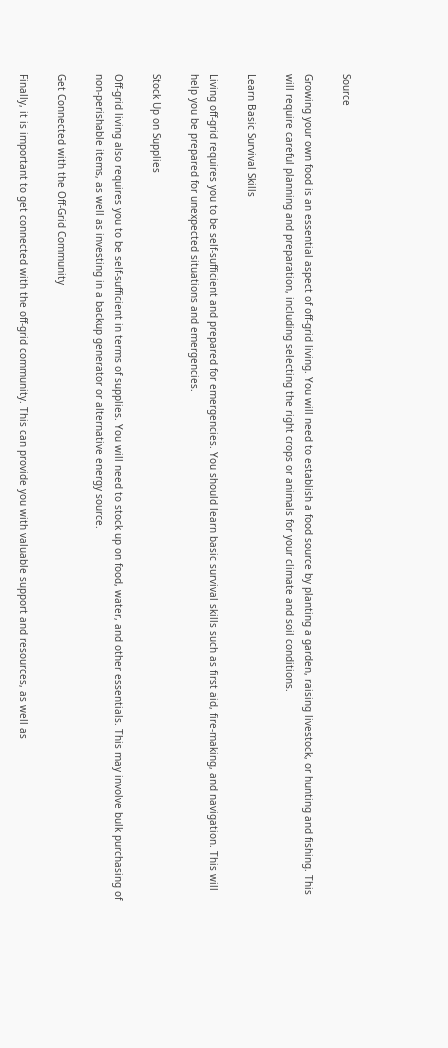Source

Growing your own food is an essential aspect of off-grid living. You will need to establish a food source by planting a garden, raising livestock, or hunting and fishing. This will require careful planning and preparation, including selecting the right crops or animals for your climate and soil conditions.

Learn Basic Survival Skills

Living off-grid requires you to be self-sufficient and prepared for emergencies. You should learn basic survival skills such as first aid, fire-making, and navigation. This will help you be prepared for unexpected situations and emergencies.

Stock Up on Supplies

Off-grid living also requires you to be self-sufficient in terms of supplies. You will need to stock up on food, water, and other essentials. This may involve bulk purchasing of non-perishable items, as well as investing in a backup generator or alternative energy source.

Get Connected with the Off-Grid Community

Finally, it is important to get connected with the off-grid community. This can provide you with valuable support and resources, as well as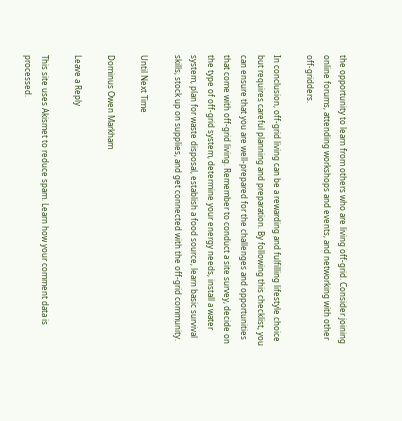the opportunity to learn from others who are living off-grid. Consider joining online forums, attending workshops and events, and networking with other off-gridders.

In conclusion, off-grid living can be a rewarding and fulfilling lifestyle choice but requires careful planning and preparation. By following this checklist, you can ensure that you are well-prepared for the challenges and opportunities that come with off-grid living. Remember to conduct a site survey, decide on the type of off-grid system, determine your energy needs, install a water system, plan for waste disposal, establish a food source, learn basic survival skills, stock up on supplies, and get connected with the off-grid community.

Until Next Time

Dominus Owen Markham

Leave a Reply

This site uses Akismet to reduce spam. Learn how your comment data is processed.